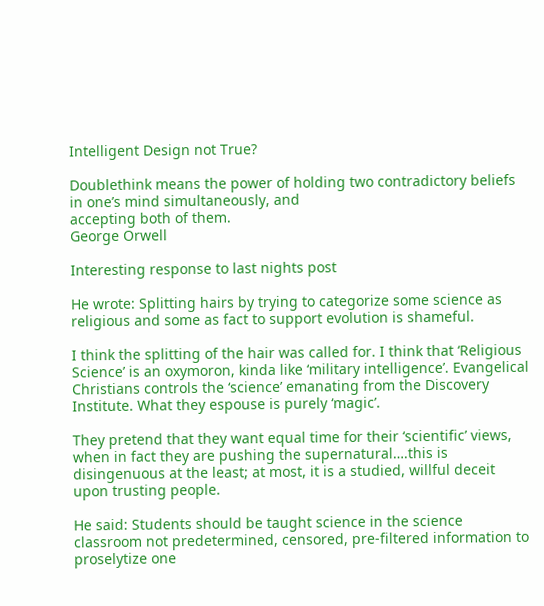Intelligent Design not True?

Doublethink means the power of holding two contradictory beliefs in one’s mind simultaneously, and
accepting both of them.
George Orwell

Interesting response to last nights post

He wrote: Splitting hairs by trying to categorize some science as religious and some as fact to support evolution is shameful.

I think the splitting of the hair was called for. I think that ‘Religious Science’ is an oxymoron, kinda like ‘military intelligence’. Evangelical Christians controls the ‘science’ emanating from the Discovery Institute. What they espouse is purely ‘magic’.

They pretend that they want equal time for their ‘scientific’ views, when in fact they are pushing the supernatural….this is disingenuous at the least; at most, it is a studied, willful deceit upon trusting people.

He said: Students should be taught science in the science classroom not predetermined, censored, pre-filtered information to proselytize one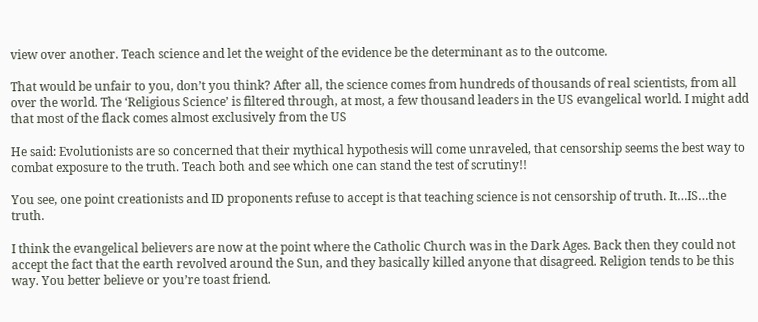view over another. Teach science and let the weight of the evidence be the determinant as to the outcome.

That would be unfair to you, don’t you think? After all, the science comes from hundreds of thousands of real scientists, from all over the world. The ‘Religious Science’ is filtered through, at most, a few thousand leaders in the US evangelical world. I might add that most of the flack comes almost exclusively from the US

He said: Evolutionists are so concerned that their mythical hypothesis will come unraveled, that censorship seems the best way to combat exposure to the truth. Teach both and see which one can stand the test of scrutiny!!

You see, one point creationists and ID proponents refuse to accept is that teaching science is not censorship of truth. It…IS…the truth.

I think the evangelical believers are now at the point where the Catholic Church was in the Dark Ages. Back then they could not accept the fact that the earth revolved around the Sun, and they basically killed anyone that disagreed. Religion tends to be this way. You better believe or you’re toast friend.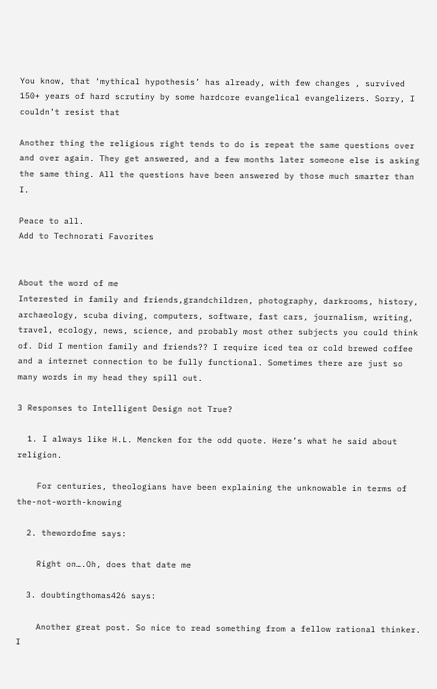You know, that ‘mythical hypothesis’ has already, with few changes , survived 150+ years of hard scrutiny by some hardcore evangelical evangelizers. Sorry, I couldn’t resist that

Another thing the religious right tends to do is repeat the same questions over and over again. They get answered, and a few months later someone else is asking the same thing. All the questions have been answered by those much smarter than I.

Peace to all.
Add to Technorati Favorites


About the word of me
Interested in family and friends,grandchildren, photography, darkrooms, history, archaeology, scuba diving, computers, software, fast cars, journalism, writing, travel, ecology, news, science, and probably most other subjects you could think of. Did I mention family and friends?? I require iced tea or cold brewed coffee and a internet connection to be fully functional. Sometimes there are just so many words in my head they spill out.

3 Responses to Intelligent Design not True?

  1. I always like H.L. Mencken for the odd quote. Here’s what he said about religion.

    For centuries, theologians have been explaining the unknowable in terms of the-not-worth-knowing

  2. thewordofme says:

    Right on….Oh, does that date me

  3. doubtingthomas426 says:

    Another great post. So nice to read something from a fellow rational thinker. I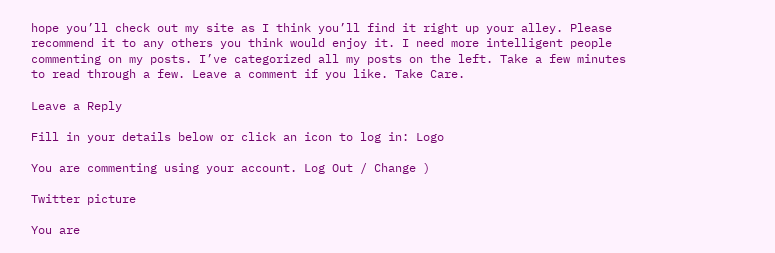hope you’ll check out my site as I think you’ll find it right up your alley. Please recommend it to any others you think would enjoy it. I need more intelligent people commenting on my posts. I’ve categorized all my posts on the left. Take a few minutes to read through a few. Leave a comment if you like. Take Care.

Leave a Reply

Fill in your details below or click an icon to log in: Logo

You are commenting using your account. Log Out / Change )

Twitter picture

You are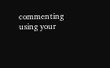commenting using your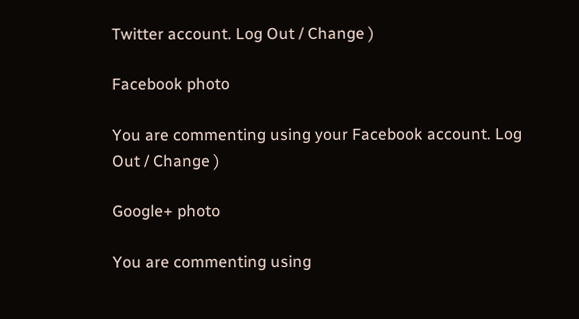Twitter account. Log Out / Change )

Facebook photo

You are commenting using your Facebook account. Log Out / Change )

Google+ photo

You are commenting using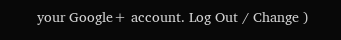your Google+ account. Log Out / Change )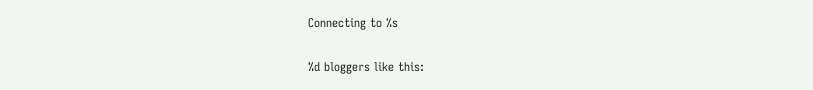Connecting to %s

%d bloggers like this: